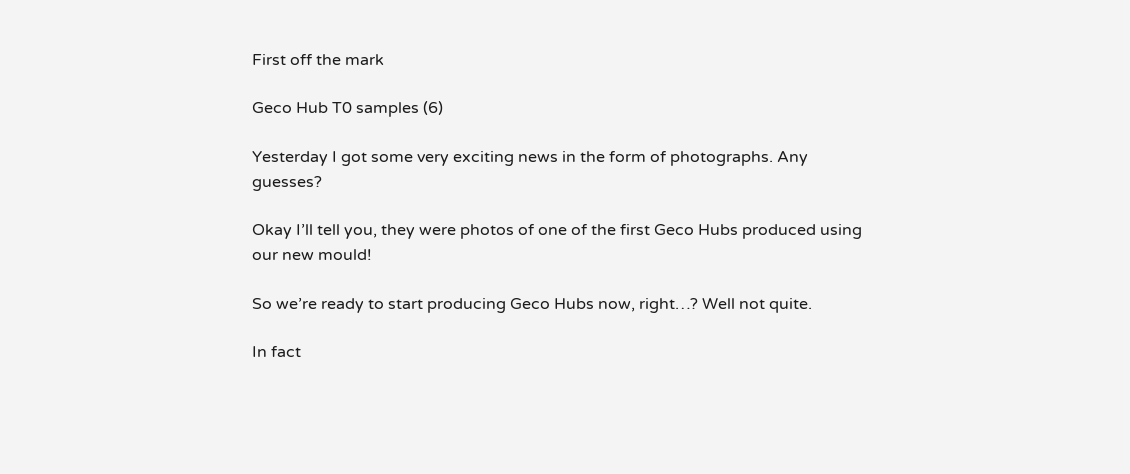First off the mark

Geco Hub T0 samples (6)

Yesterday I got some very exciting news in the form of photographs. Any guesses?

Okay I’ll tell you, they were photos of one of the first Geco Hubs produced using our new mould!

So we’re ready to start producing Geco Hubs now, right…? Well not quite.

In fact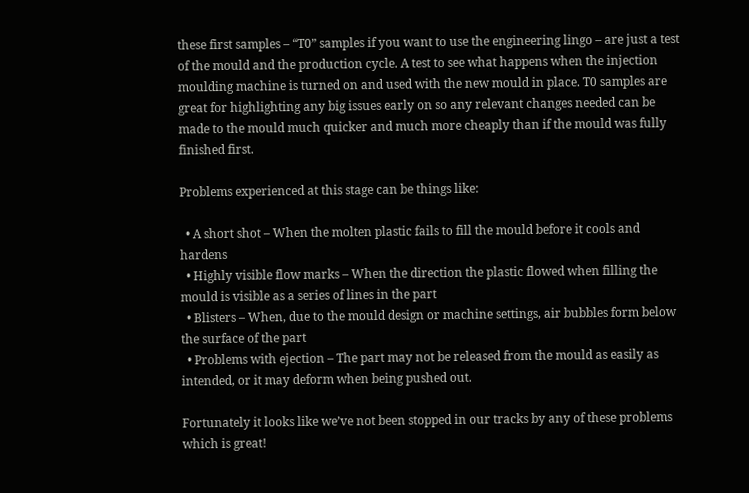these first samples – “T0” samples if you want to use the engineering lingo – are just a test of the mould and the production cycle. A test to see what happens when the injection moulding machine is turned on and used with the new mould in place. T0 samples are great for highlighting any big issues early on so any relevant changes needed can be made to the mould much quicker and much more cheaply than if the mould was fully finished first.

Problems experienced at this stage can be things like:

  • A short shot – When the molten plastic fails to fill the mould before it cools and hardens
  • Highly visible flow marks – When the direction the plastic flowed when filling the mould is visible as a series of lines in the part
  • Blisters – When, due to the mould design or machine settings, air bubbles form below the surface of the part
  • Problems with ejection – The part may not be released from the mould as easily as intended, or it may deform when being pushed out.

Fortunately it looks like we’ve not been stopped in our tracks by any of these problems which is great!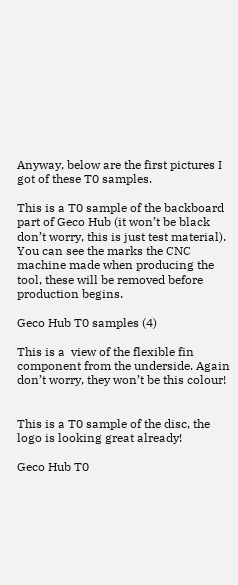Anyway, below are the first pictures I got of these T0 samples.

This is a T0 sample of the backboard part of Geco Hub (it won’t be black don’t worry, this is just test material). You can see the marks the CNC machine made when producing the tool, these will be removed before production begins.

Geco Hub T0 samples (4)

This is a  view of the flexible fin component from the underside. Again don’t worry, they won’t be this colour!


This is a T0 sample of the disc, the logo is looking great already!

Geco Hub T0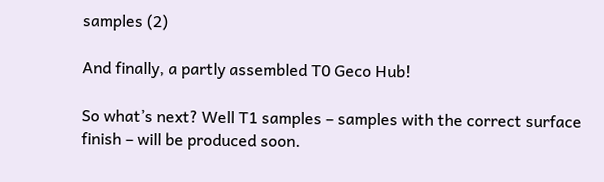samples (2)

And finally, a partly assembled T0 Geco Hub!

So what’s next? Well T1 samples – samples with the correct surface finish – will be produced soon.